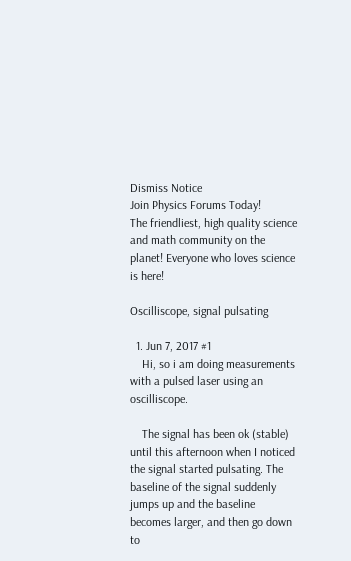Dismiss Notice
Join Physics Forums Today!
The friendliest, high quality science and math community on the planet! Everyone who loves science is here!

Oscilliscope, signal pulsating

  1. Jun 7, 2017 #1
    Hi, so i am doing measurements with a pulsed laser using an oscilliscope.

    The signal has been ok (stable) until this afternoon when I noticed the signal started pulsating. The baseline of the signal suddenly jumps up and the baseline becomes larger, and then go down to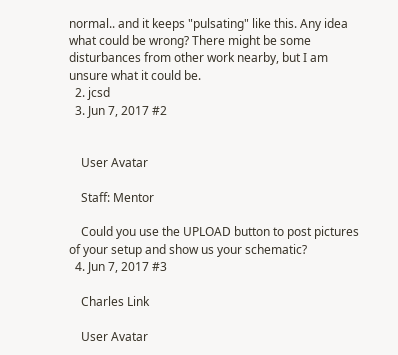normal.. and it keeps "pulsating" like this. Any idea what could be wrong? There might be some disturbances from other work nearby, but I am unsure what it could be.
  2. jcsd
  3. Jun 7, 2017 #2


    User Avatar

    Staff: Mentor

    Could you use the UPLOAD button to post pictures of your setup and show us your schematic?
  4. Jun 7, 2017 #3

    Charles Link

    User Avatar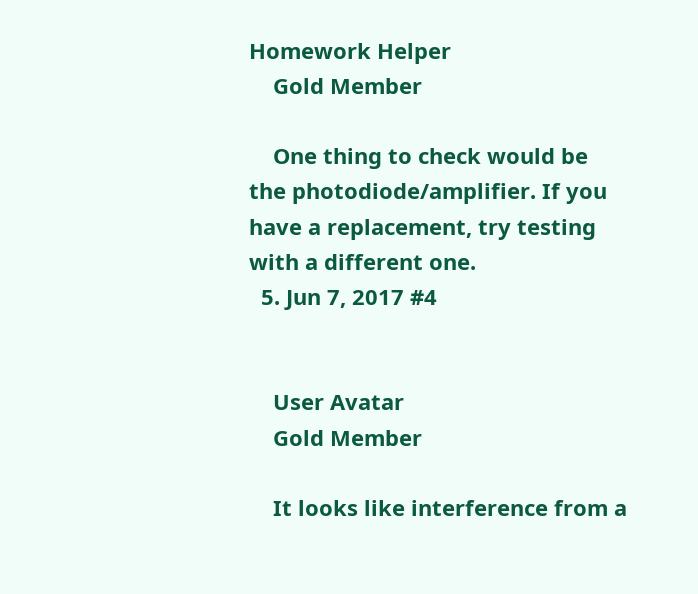Homework Helper
    Gold Member

    One thing to check would be the photodiode/amplifier. If you have a replacement, try testing with a different one.
  5. Jun 7, 2017 #4


    User Avatar
    Gold Member

    It looks like interference from a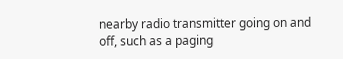nearby radio transmitter going on and off, such as a paging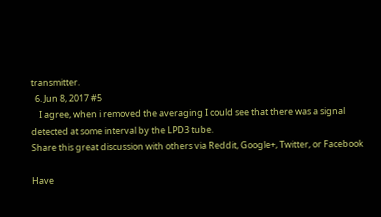transmitter.
  6. Jun 8, 2017 #5
    I agree, when i removed the averaging I could see that there was a signal detected at some interval by the LPD3 tube.
Share this great discussion with others via Reddit, Google+, Twitter, or Facebook

Have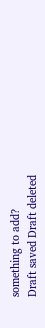something to add?
Draft saved Draft deleted